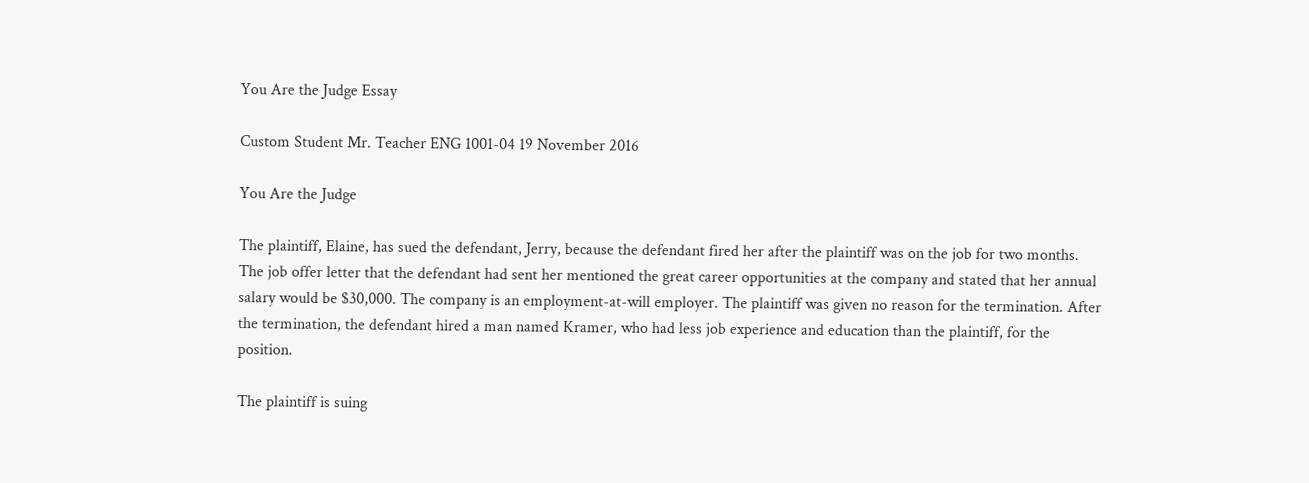You Are the Judge Essay

Custom Student Mr. Teacher ENG 1001-04 19 November 2016

You Are the Judge

The plaintiff, Elaine, has sued the defendant, Jerry, because the defendant fired her after the plaintiff was on the job for two months. The job offer letter that the defendant had sent her mentioned the great career opportunities at the company and stated that her annual salary would be $30,000. The company is an employment-at-will employer. The plaintiff was given no reason for the termination. After the termination, the defendant hired a man named Kramer, who had less job experience and education than the plaintiff, for the position.

The plaintiff is suing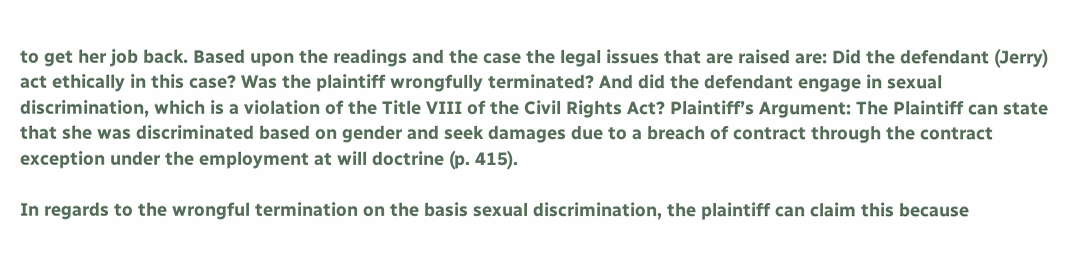to get her job back. Based upon the readings and the case the legal issues that are raised are: Did the defendant (Jerry) act ethically in this case? Was the plaintiff wrongfully terminated? And did the defendant engage in sexual discrimination, which is a violation of the Title VIII of the Civil Rights Act? Plaintiff’s Argument: The Plaintiff can state that she was discriminated based on gender and seek damages due to a breach of contract through the contract exception under the employment at will doctrine (p. 415).

In regards to the wrongful termination on the basis sexual discrimination, the plaintiff can claim this because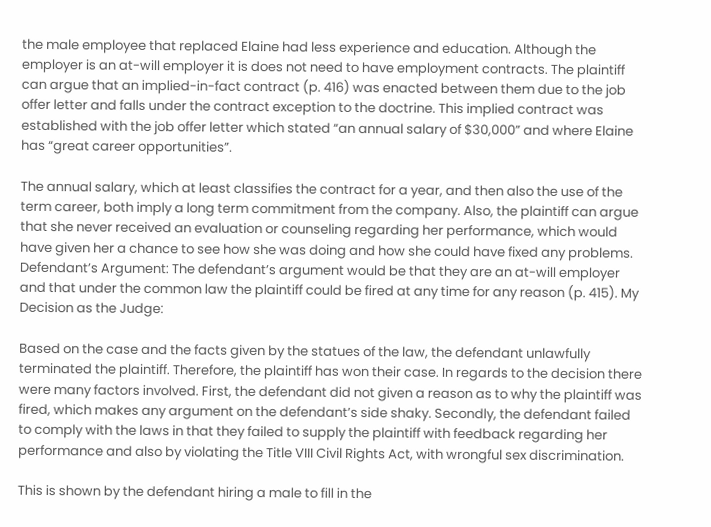the male employee that replaced Elaine had less experience and education. Although the employer is an at-will employer it is does not need to have employment contracts. The plaintiff can argue that an implied-in-fact contract (p. 416) was enacted between them due to the job offer letter and falls under the contract exception to the doctrine. This implied contract was established with the job offer letter which stated “an annual salary of $30,000” and where Elaine has “great career opportunities”.

The annual salary, which at least classifies the contract for a year, and then also the use of the term career, both imply a long term commitment from the company. Also, the plaintiff can argue that she never received an evaluation or counseling regarding her performance, which would have given her a chance to see how she was doing and how she could have fixed any problems. Defendant’s Argument: The defendant’s argument would be that they are an at-will employer and that under the common law the plaintiff could be fired at any time for any reason (p. 415). My Decision as the Judge:

Based on the case and the facts given by the statues of the law, the defendant unlawfully terminated the plaintiff. Therefore, the plaintiff has won their case. In regards to the decision there were many factors involved. First, the defendant did not given a reason as to why the plaintiff was fired, which makes any argument on the defendant’s side shaky. Secondly, the defendant failed to comply with the laws in that they failed to supply the plaintiff with feedback regarding her performance and also by violating the Title VIII Civil Rights Act, with wrongful sex discrimination.

This is shown by the defendant hiring a male to fill in the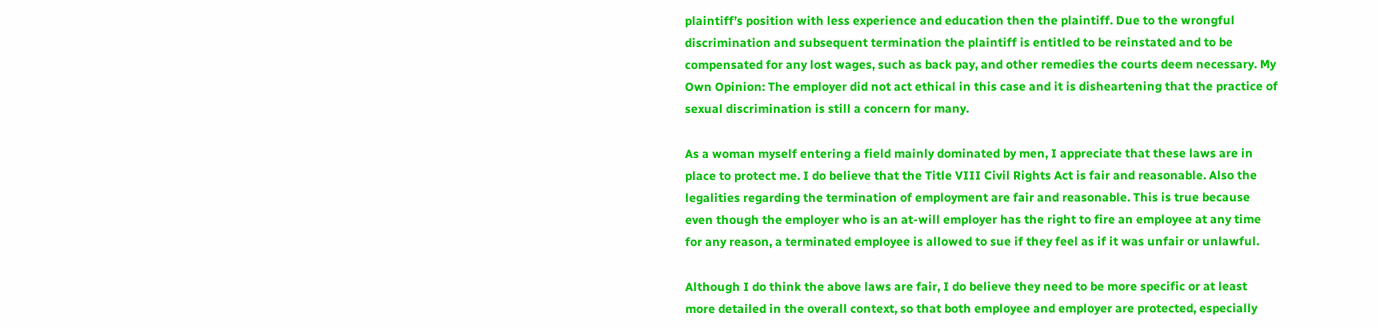plaintiff’s position with less experience and education then the plaintiff. Due to the wrongful discrimination and subsequent termination the plaintiff is entitled to be reinstated and to be compensated for any lost wages, such as back pay, and other remedies the courts deem necessary. My Own Opinion: The employer did not act ethical in this case and it is disheartening that the practice of sexual discrimination is still a concern for many.

As a woman myself entering a field mainly dominated by men, I appreciate that these laws are in place to protect me. I do believe that the Title VIII Civil Rights Act is fair and reasonable. Also the legalities regarding the termination of employment are fair and reasonable. This is true because even though the employer who is an at-will employer has the right to fire an employee at any time for any reason, a terminated employee is allowed to sue if they feel as if it was unfair or unlawful.

Although I do think the above laws are fair, I do believe they need to be more specific or at least more detailed in the overall context, so that both employee and employer are protected, especially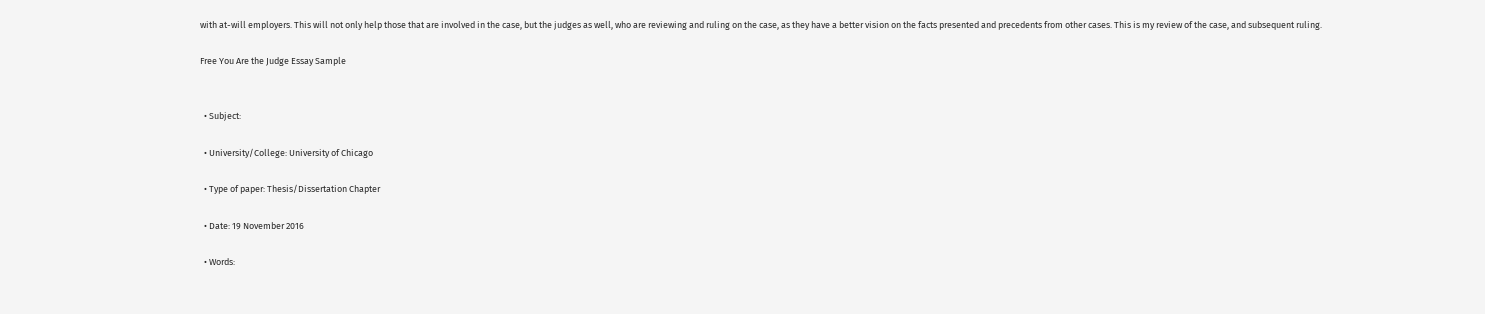with at-will employers. This will not only help those that are involved in the case, but the judges as well, who are reviewing and ruling on the case, as they have a better vision on the facts presented and precedents from other cases. This is my review of the case, and subsequent ruling.

Free You Are the Judge Essay Sample


  • Subject:

  • University/College: University of Chicago

  • Type of paper: Thesis/Dissertation Chapter

  • Date: 19 November 2016

  • Words: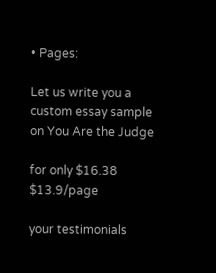• Pages:

Let us write you a custom essay sample on You Are the Judge

for only $16.38 $13.9/page

your testimonials